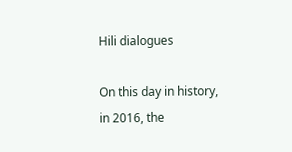Hili dialogues

On this day in history, in 2016, the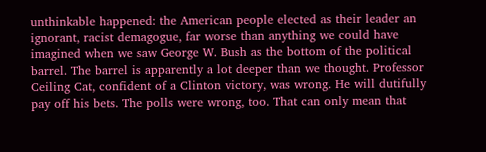unthinkable happened: the American people elected as their leader an ignorant, racist demagogue, far worse than anything we could have imagined when we saw George W. Bush as the bottom of the political barrel. The barrel is apparently a lot deeper than we thought. Professor Ceiling Cat, confident of a Clinton victory, was wrong. He will dutifully pay off his bets. The polls were wrong, too. That can only mean that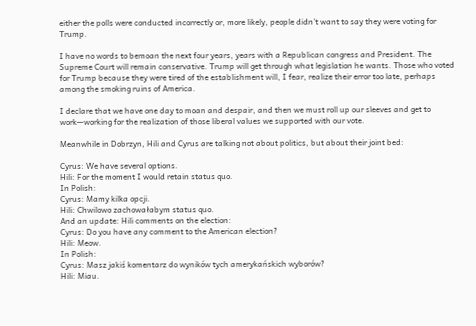either the polls were conducted incorrectly or, more likely, people didn’t want to say they were voting for Trump.

I have no words to bemoan the next four years, years with a Republican congress and President. The Supreme Court will remain conservative. Trump will get through what legislation he wants. Those who voted for Trump because they were tired of the establishment will, I fear, realize their error too late, perhaps among the smoking ruins of America.

I declare that we have one day to moan and despair, and then we must roll up our sleeves and get to work—working for the realization of those liberal values we supported with our vote.

Meanwhile in Dobrzyn, Hili and Cyrus are talking not about politics, but about their joint bed:

Cyrus: We have several options.
Hili: For the moment I would retain status quo.
In Polish:
Cyrus: Mamy kilka opcji.
Hili: Chwilowo zachowałabym status quo.
And an update: Hili comments on the election:
Cyrus: Do you have any comment to the American election?
Hili: Meow.
In Polish:
Cyrus: Masz jakiś komentarz do wyników tych amerykańskich wyborów?
Hili: Miau.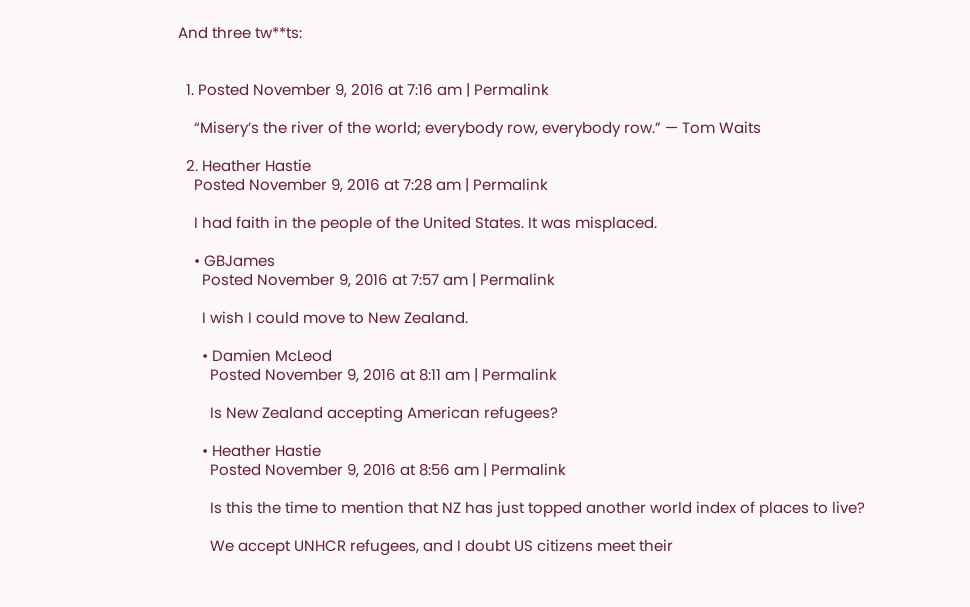And three tw**ts:


  1. Posted November 9, 2016 at 7:16 am | Permalink

    “Misery’s the river of the world; everybody row, everybody row.” — Tom Waits

  2. Heather Hastie
    Posted November 9, 2016 at 7:28 am | Permalink

    I had faith in the people of the United States. It was misplaced.

    • GBJames
      Posted November 9, 2016 at 7:57 am | Permalink

      I wish I could move to New Zealand.

      • Damien McLeod
        Posted November 9, 2016 at 8:11 am | Permalink

        Is New Zealand accepting American refugees?

      • Heather Hastie
        Posted November 9, 2016 at 8:56 am | Permalink

        Is this the time to mention that NZ has just topped another world index of places to live?

        We accept UNHCR refugees, and I doubt US citizens meet their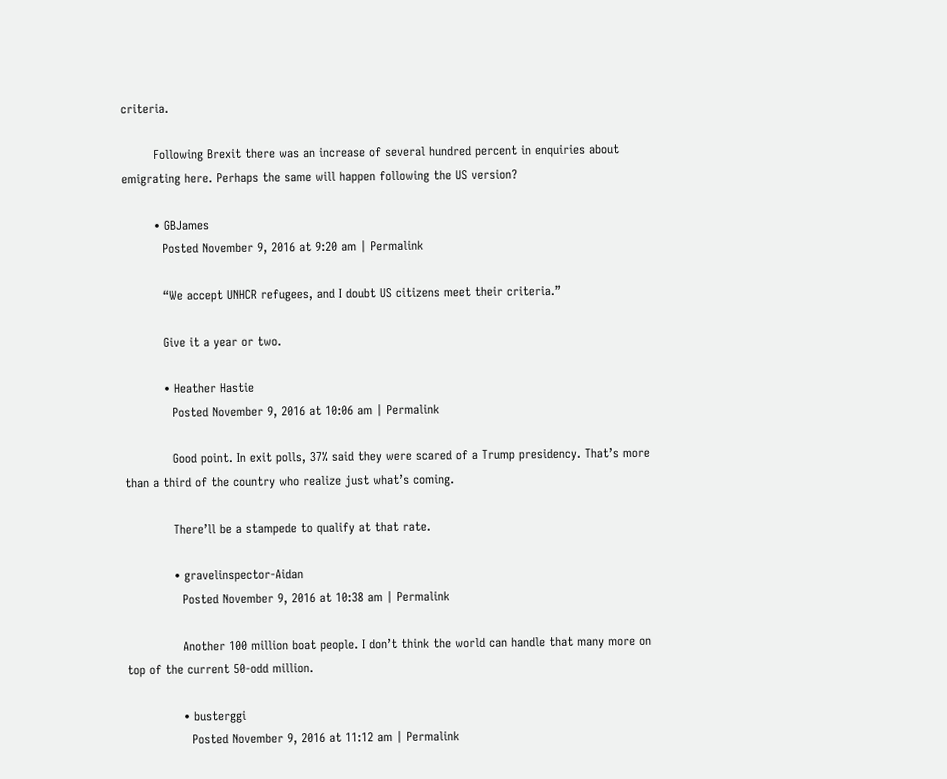criteria.

        Following Brexit there was an increase of several hundred percent in enquiries about emigrating here. Perhaps the same will happen following the US version?

        • GBJames
          Posted November 9, 2016 at 9:20 am | Permalink

          “We accept UNHCR refugees, and I doubt US citizens meet their criteria.”

          Give it a year or two.

          • Heather Hastie
            Posted November 9, 2016 at 10:06 am | Permalink

            Good point. In exit polls, 37% said they were scared of a Trump presidency. That’s more than a third of the country who realize just what’s coming.

            There’ll be a stampede to qualify at that rate.

            • gravelinspector-Aidan
              Posted November 9, 2016 at 10:38 am | Permalink

              Another 100 million boat people. I don’t think the world can handle that many more on top of the current 50-odd million.

              • busterggi
                Posted November 9, 2016 at 11:12 am | Permalink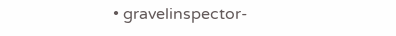• gravelinspector-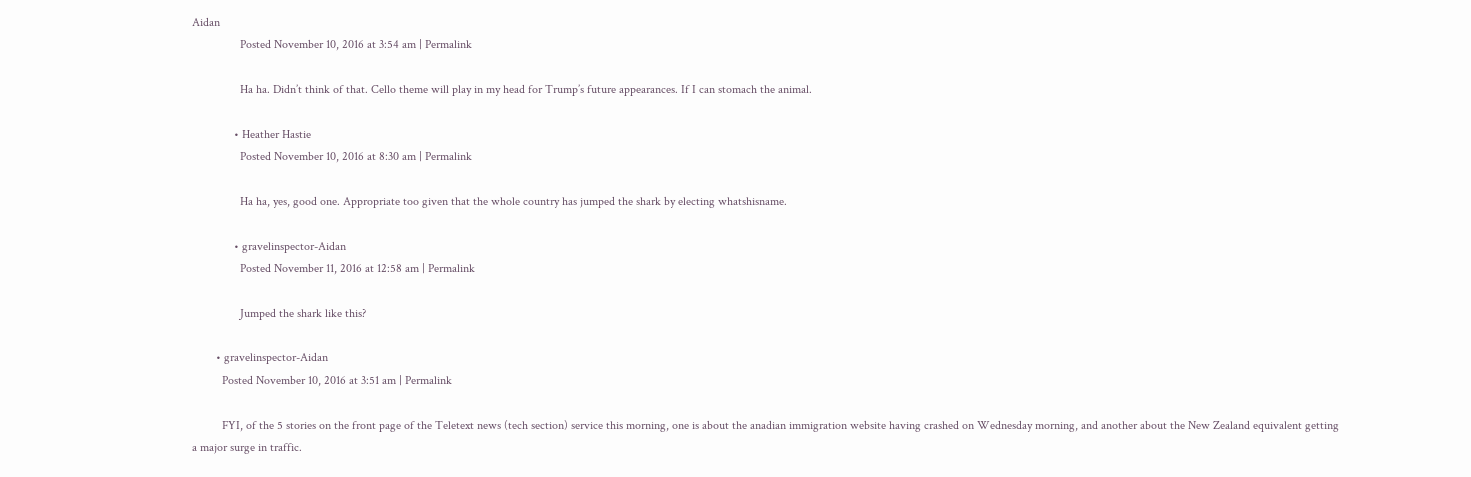Aidan
                Posted November 10, 2016 at 3:54 am | Permalink

                Ha ha. Didn’t think of that. Cello theme will play in my head for Trump’s future appearances. If I can stomach the animal.

              • Heather Hastie
                Posted November 10, 2016 at 8:30 am | Permalink

                Ha ha, yes, good one. Appropriate too given that the whole country has jumped the shark by electing whatshisname.

              • gravelinspector-Aidan
                Posted November 11, 2016 at 12:58 am | Permalink

                Jumped the shark like this?

        • gravelinspector-Aidan
          Posted November 10, 2016 at 3:51 am | Permalink

          FYI, of the 5 stories on the front page of the Teletext news (tech section) service this morning, one is about the anadian immigration website having crashed on Wednesday morning, and another about the New Zealand equivalent getting a major surge in traffic.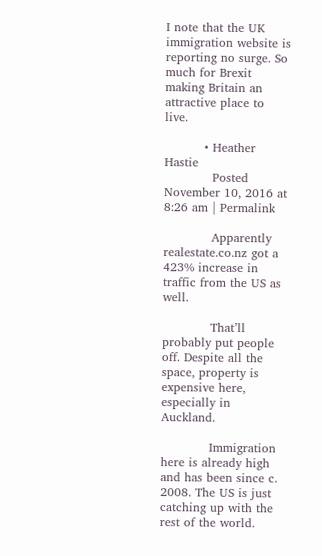I note that the UK immigration website is reporting no surge. So much for Brexit making Britain an attractive place to live.

          • Heather Hastie
            Posted November 10, 2016 at 8:26 am | Permalink

            Apparently realestate.co.nz got a 423% increase in traffic from the US as well.

            That’ll probably put people off. Despite all the space, property is expensive here, especially in Auckland.

            Immigration here is already high and has been since c. 2008. The US is just catching up with the rest of the world.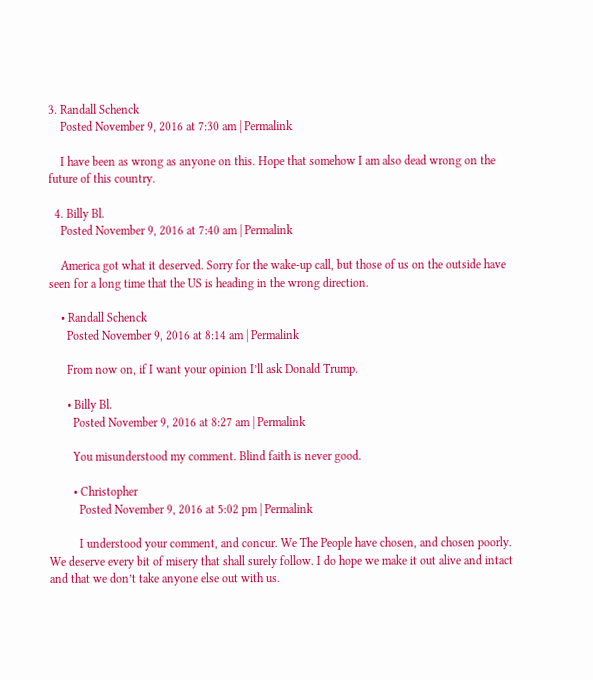3. Randall Schenck
    Posted November 9, 2016 at 7:30 am | Permalink

    I have been as wrong as anyone on this. Hope that somehow I am also dead wrong on the future of this country.

  4. Billy Bl.
    Posted November 9, 2016 at 7:40 am | Permalink

    America got what it deserved. Sorry for the wake-up call, but those of us on the outside have seen for a long time that the US is heading in the wrong direction.

    • Randall Schenck
      Posted November 9, 2016 at 8:14 am | Permalink

      From now on, if I want your opinion I’ll ask Donald Trump.

      • Billy Bl.
        Posted November 9, 2016 at 8:27 am | Permalink

        You misunderstood my comment. Blind faith is never good.

        • Christopher
          Posted November 9, 2016 at 5:02 pm | Permalink

          I understood your comment, and concur. We The People have chosen, and chosen poorly. We deserve every bit of misery that shall surely follow. I do hope we make it out alive and intact and that we don’t take anyone else out with us.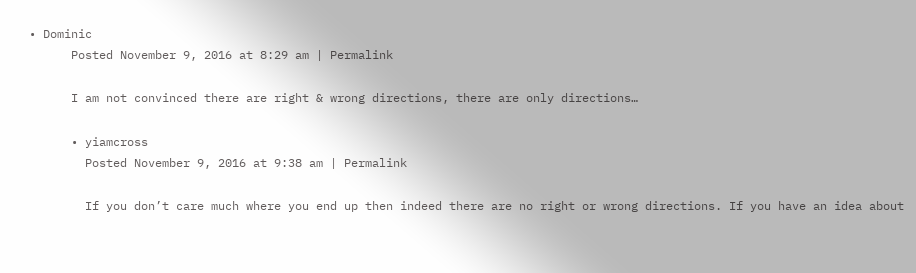• Dominic
      Posted November 9, 2016 at 8:29 am | Permalink

      I am not convinced there are right & wrong directions, there are only directions…

      • yiamcross
        Posted November 9, 2016 at 9:38 am | Permalink

        If you don’t care much where you end up then indeed there are no right or wrong directions. If you have an idea about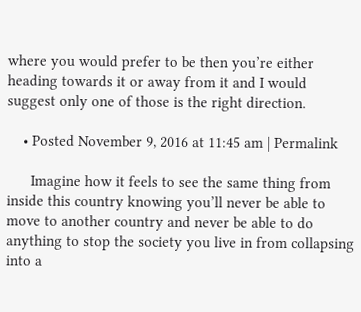where you would prefer to be then you’re either heading towards it or away from it and I would suggest only one of those is the right direction.

    • Posted November 9, 2016 at 11:45 am | Permalink

      Imagine how it feels to see the same thing from inside this country knowing you’ll never be able to move to another country and never be able to do anything to stop the society you live in from collapsing into a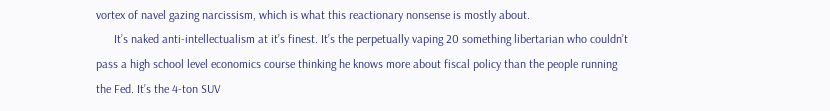vortex of navel gazing narcissism, which is what this reactionary nonsense is mostly about.
      It’s naked anti-intellectualism at it’s finest. It’s the perpetually vaping 20 something libertarian who couldn’t pass a high school level economics course thinking he knows more about fiscal policy than the people running the Fed. It’s the 4-ton SUV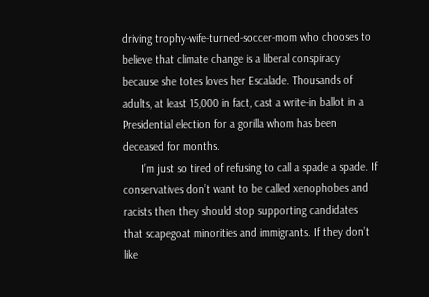driving trophy-wife-turned-soccer-mom who chooses to believe that climate change is a liberal conspiracy because she totes loves her Escalade. Thousands of adults, at least 15,000 in fact, cast a write-in ballot in a Presidential election for a gorilla whom has been deceased for months.
      I’m just so tired of refusing to call a spade a spade. If conservatives don’t want to be called xenophobes and racists then they should stop supporting candidates that scapegoat minorities and immigrants. If they don’t like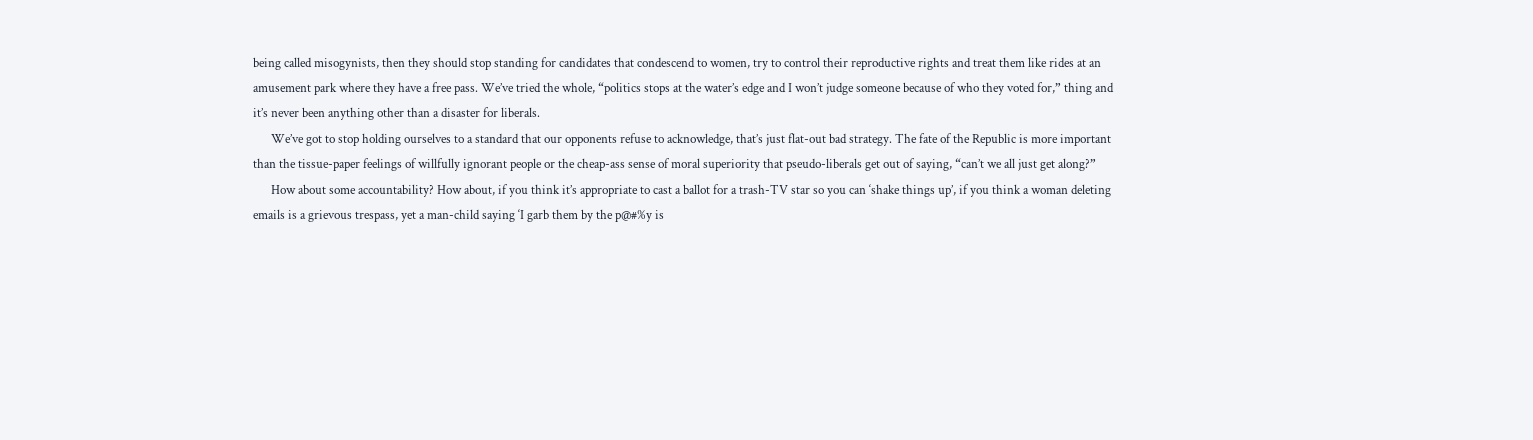being called misogynists, then they should stop standing for candidates that condescend to women, try to control their reproductive rights and treat them like rides at an amusement park where they have a free pass. We’ve tried the whole, “politics stops at the water’s edge and I won’t judge someone because of who they voted for,” thing and it’s never been anything other than a disaster for liberals.
      We’ve got to stop holding ourselves to a standard that our opponents refuse to acknowledge, that’s just flat-out bad strategy. The fate of the Republic is more important than the tissue-paper feelings of willfully ignorant people or the cheap-ass sense of moral superiority that pseudo-liberals get out of saying, “can’t we all just get along?”
      How about some accountability? How about, if you think it’s appropriate to cast a ballot for a trash-TV star so you can ‘shake things up’, if you think a woman deleting emails is a grievous trespass, yet a man-child saying ‘I garb them by the p@#%y is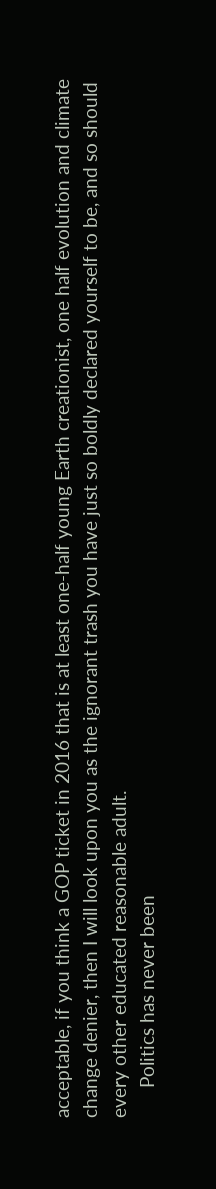acceptable, if you think a GOP ticket in 2016 that is at least one-half young Earth creationist, one half evolution and climate change denier, then I will look upon you as the ignorant trash you have just so boldly declared yourself to be, and so should every other educated reasonable adult.
      Politics has never been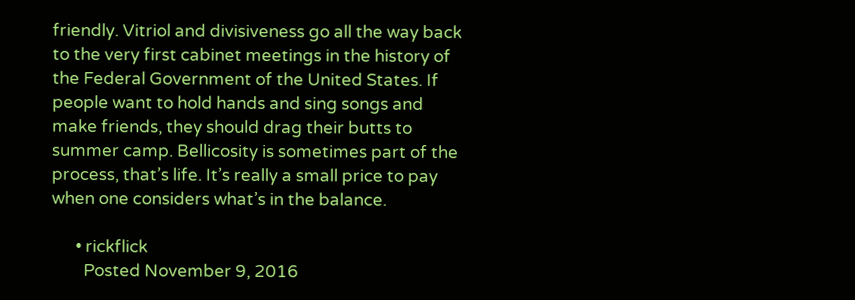friendly. Vitriol and divisiveness go all the way back to the very first cabinet meetings in the history of the Federal Government of the United States. If people want to hold hands and sing songs and make friends, they should drag their butts to summer camp. Bellicosity is sometimes part of the process, that’s life. It’s really a small price to pay when one considers what’s in the balance.

      • rickflick
        Posted November 9, 2016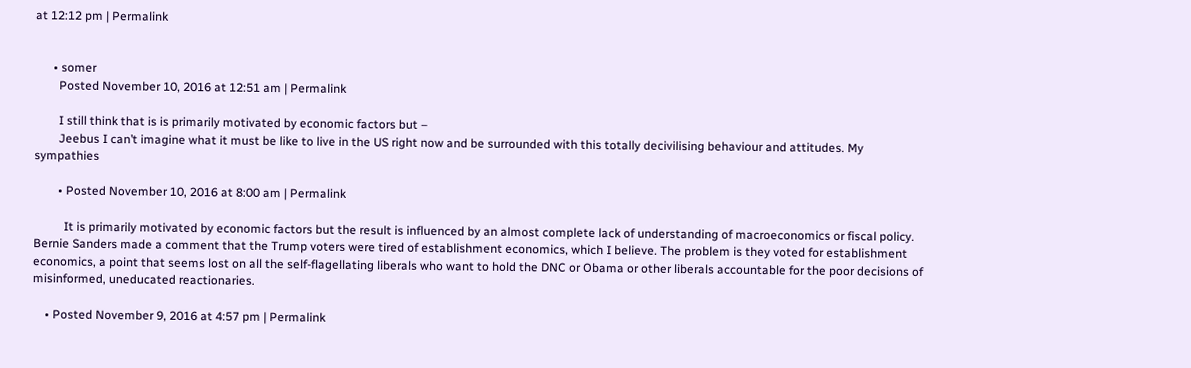at 12:12 pm | Permalink


      • somer
        Posted November 10, 2016 at 12:51 am | Permalink

        I still think that is is primarily motivated by economic factors but –
        Jeebus I can’t imagine what it must be like to live in the US right now and be surrounded with this totally decivilising behaviour and attitudes. My sympathies

        • Posted November 10, 2016 at 8:00 am | Permalink

          It is primarily motivated by economic factors but the result is influenced by an almost complete lack of understanding of macroeconomics or fiscal policy. Bernie Sanders made a comment that the Trump voters were tired of establishment economics, which I believe. The problem is they voted for establishment economics, a point that seems lost on all the self-flagellating liberals who want to hold the DNC or Obama or other liberals accountable for the poor decisions of misinformed, uneducated reactionaries.

    • Posted November 9, 2016 at 4:57 pm | Permalink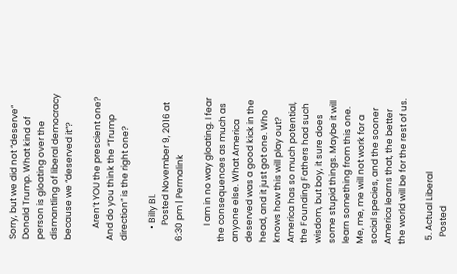Sorry, but we did not “deserve” Donald Trump. What kind of person is gloating over the dismantling of liberal democracy because we “deserved it”?

      Aren’t YOU the prescient one? And do you think the “Trump direction” is the right one?

      • Billy Bl.
        Posted November 9, 2016 at 6:30 pm | Permalink

        I am in no way gloating. I fear the consequences as much as anyone else. What America deserved was a good kick in the head, and it just got one. Who knows how this will play out? America has so much potential, the Founding Fathers had such wisdom, but boy, it sure does some stupid things. Maybe it will learn something from this one. Me, me, me will not work for a social species, and the sooner America learns that, the better the world will be for the rest of us.

  5. Actual Liberal
    Posted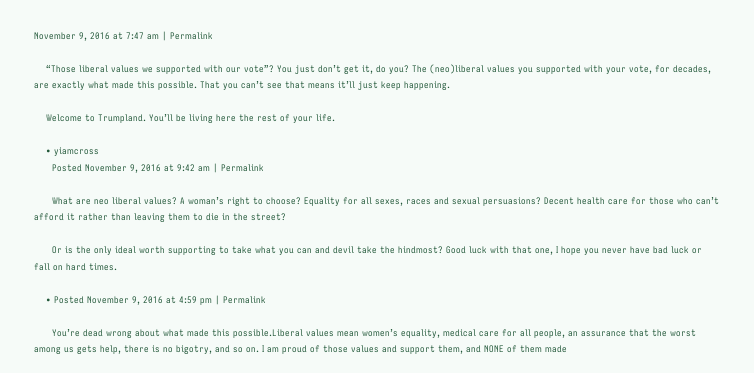November 9, 2016 at 7:47 am | Permalink

    “Those liberal values we supported with our vote”? You just don’t get it, do you? The (neo)liberal values you supported with your vote, for decades, are exactly what made this possible. That you can’t see that means it’ll just keep happening.

    Welcome to Trumpland. You’ll be living here the rest of your life.

    • yiamcross
      Posted November 9, 2016 at 9:42 am | Permalink

      What are neo liberal values? A woman’s right to choose? Equality for all sexes, races and sexual persuasions? Decent health care for those who can’t afford it rather than leaving them to die in the street?

      Or is the only ideal worth supporting to take what you can and devil take the hindmost? Good luck with that one, I hope you never have bad luck or fall on hard times.

    • Posted November 9, 2016 at 4:59 pm | Permalink

      You’re dead wrong about what made this possible.Liberal values mean women’s equality, medical care for all people, an assurance that the worst among us gets help, there is no bigotry, and so on. I am proud of those values and support them, and NONE of them made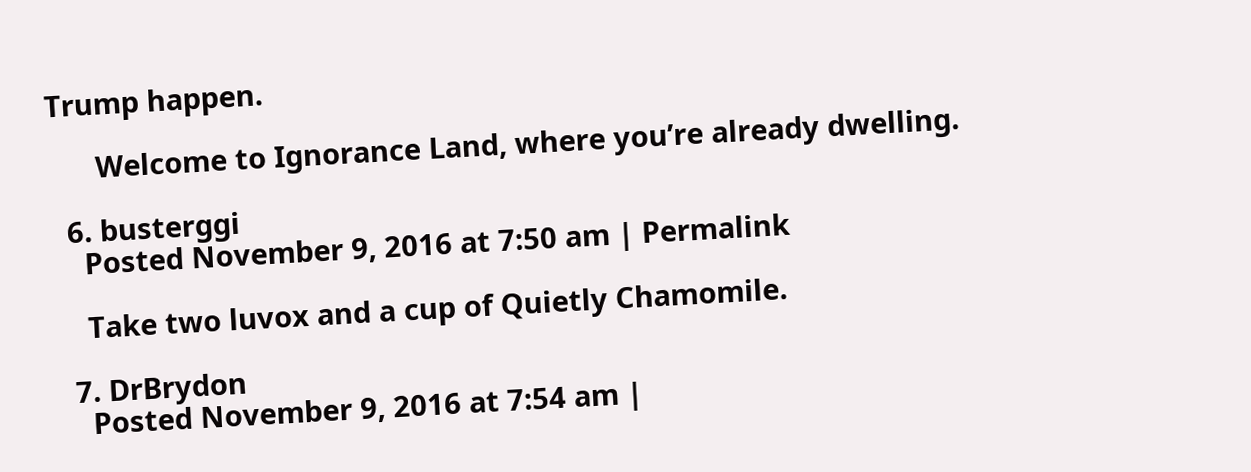Trump happen.

      Welcome to Ignorance Land, where you’re already dwelling.

  6. busterggi
    Posted November 9, 2016 at 7:50 am | Permalink

    Take two luvox and a cup of Quietly Chamomile.

  7. DrBrydon
    Posted November 9, 2016 at 7:54 am |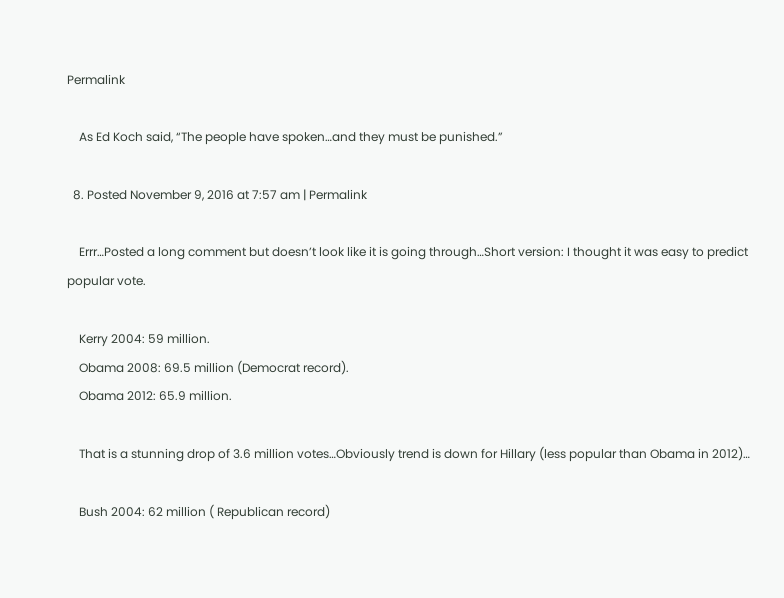Permalink

    As Ed Koch said, “The people have spoken…and they must be punished.”

  8. Posted November 9, 2016 at 7:57 am | Permalink

    Errr…Posted a long comment but doesn’t look like it is going through…Short version: I thought it was easy to predict popular vote.

    Kerry 2004: 59 million.
    Obama 2008: 69.5 million (Democrat record).
    Obama 2012: 65.9 million.

    That is a stunning drop of 3.6 million votes…Obviously trend is down for Hillary (less popular than Obama in 2012)…

    Bush 2004: 62 million ( Republican record)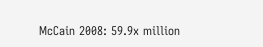McCain 2008: 59.9x million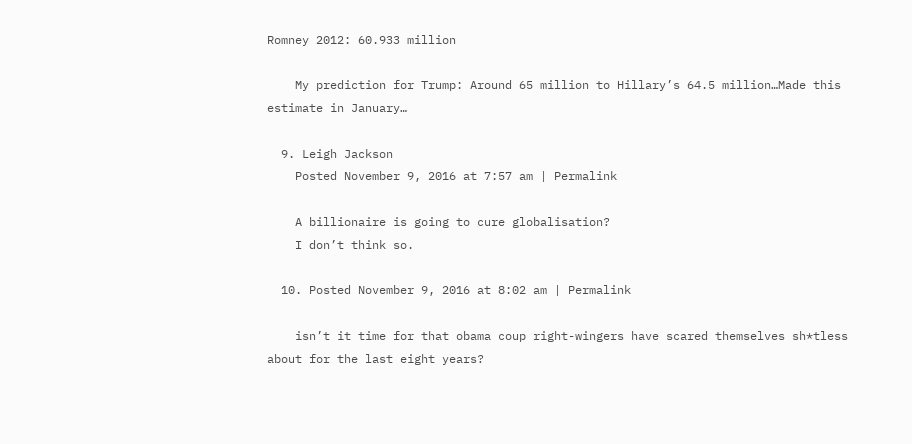Romney 2012: 60.933 million

    My prediction for Trump: Around 65 million to Hillary’s 64.5 million…Made this estimate in January…

  9. Leigh Jackson
    Posted November 9, 2016 at 7:57 am | Permalink

    A billionaire is going to cure globalisation?
    I don’t think so.

  10. Posted November 9, 2016 at 8:02 am | Permalink

    isn’t it time for that obama coup right-wingers have scared themselves sh*tless about for the last eight years?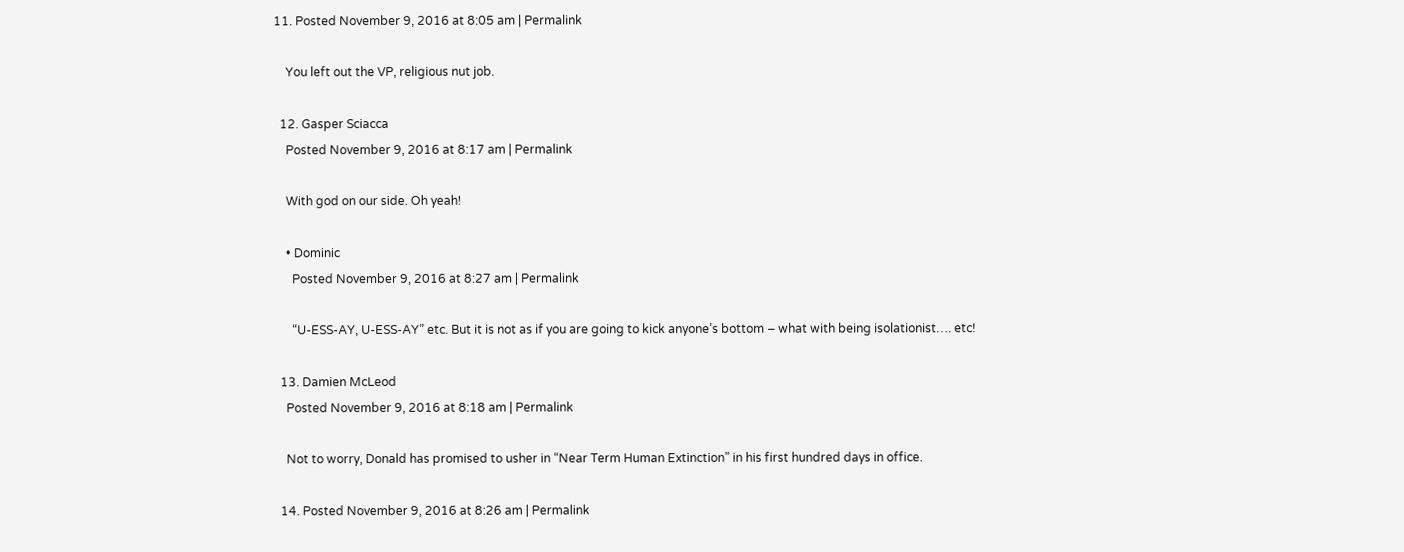11. Posted November 9, 2016 at 8:05 am | Permalink

    You left out the VP, religious nut job.

  12. Gasper Sciacca
    Posted November 9, 2016 at 8:17 am | Permalink

    With god on our side. Oh yeah!

    • Dominic
      Posted November 9, 2016 at 8:27 am | Permalink

      “U-ESS-AY, U-ESS-AY” etc. But it is not as if you are going to kick anyone’s bottom – what with being isolationist…. etc!

  13. Damien McLeod
    Posted November 9, 2016 at 8:18 am | Permalink

    Not to worry, Donald has promised to usher in “Near Term Human Extinction” in his first hundred days in office.

  14. Posted November 9, 2016 at 8:26 am | Permalink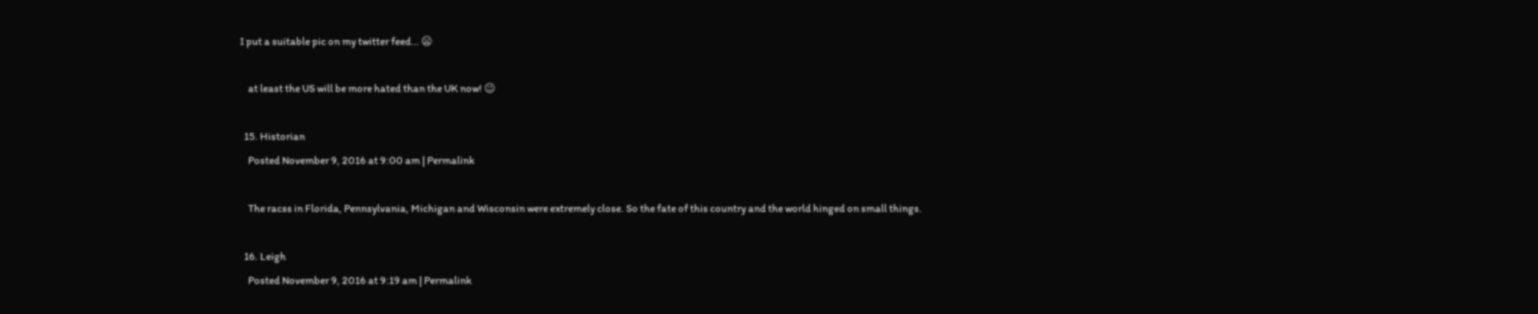I put a suitable pic on my twitter feed… 😦

    at least the US will be more hated than the UK now! 😉

  15. Historian
    Posted November 9, 2016 at 9:00 am | Permalink

    The racss in Florida, Pennsylvania, Michigan and Wisconsin were extremely close. So the fate of this country and the world hinged on small things.

  16. Leigh
    Posted November 9, 2016 at 9:19 am | Permalink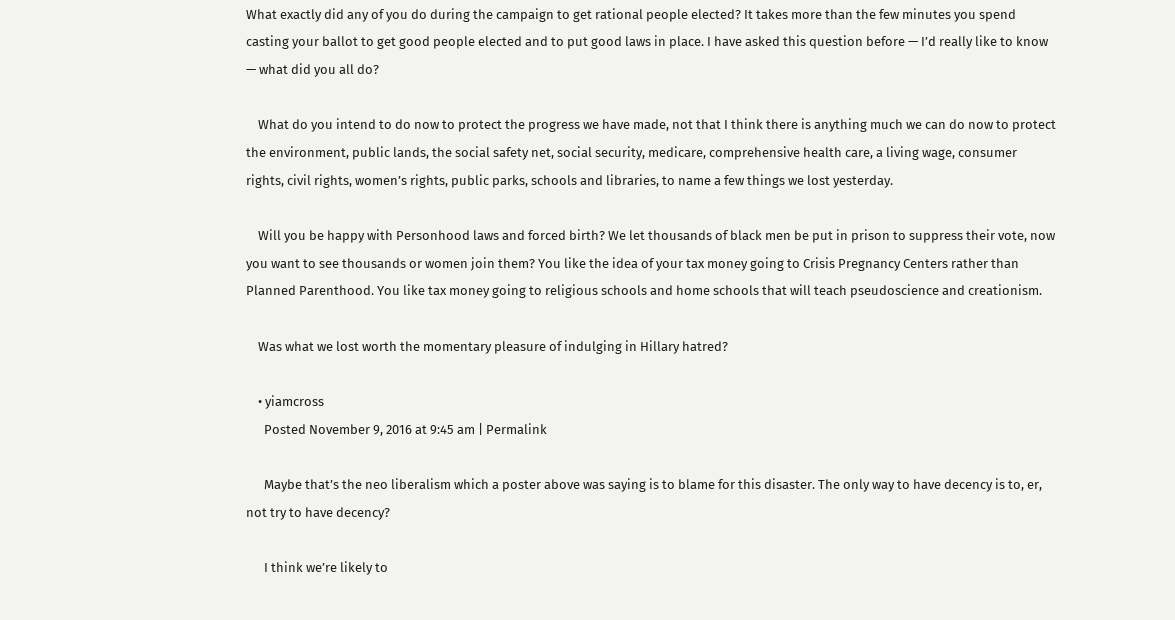What exactly did any of you do during the campaign to get rational people elected? It takes more than the few minutes you spend casting your ballot to get good people elected and to put good laws in place. I have asked this question before — I’d really like to know — what did you all do?

    What do you intend to do now to protect the progress we have made, not that I think there is anything much we can do now to protect the environment, public lands, the social safety net, social security, medicare, comprehensive health care, a living wage, consumer rights, civil rights, women’s rights, public parks, schools and libraries, to name a few things we lost yesterday.

    Will you be happy with Personhood laws and forced birth? We let thousands of black men be put in prison to suppress their vote, now you want to see thousands or women join them? You like the idea of your tax money going to Crisis Pregnancy Centers rather than Planned Parenthood. You like tax money going to religious schools and home schools that will teach pseudoscience and creationism.

    Was what we lost worth the momentary pleasure of indulging in Hillary hatred?

    • yiamcross
      Posted November 9, 2016 at 9:45 am | Permalink

      Maybe that’s the neo liberalism which a poster above was saying is to blame for this disaster. The only way to have decency is to, er, not try to have decency?

      I think we’re likely to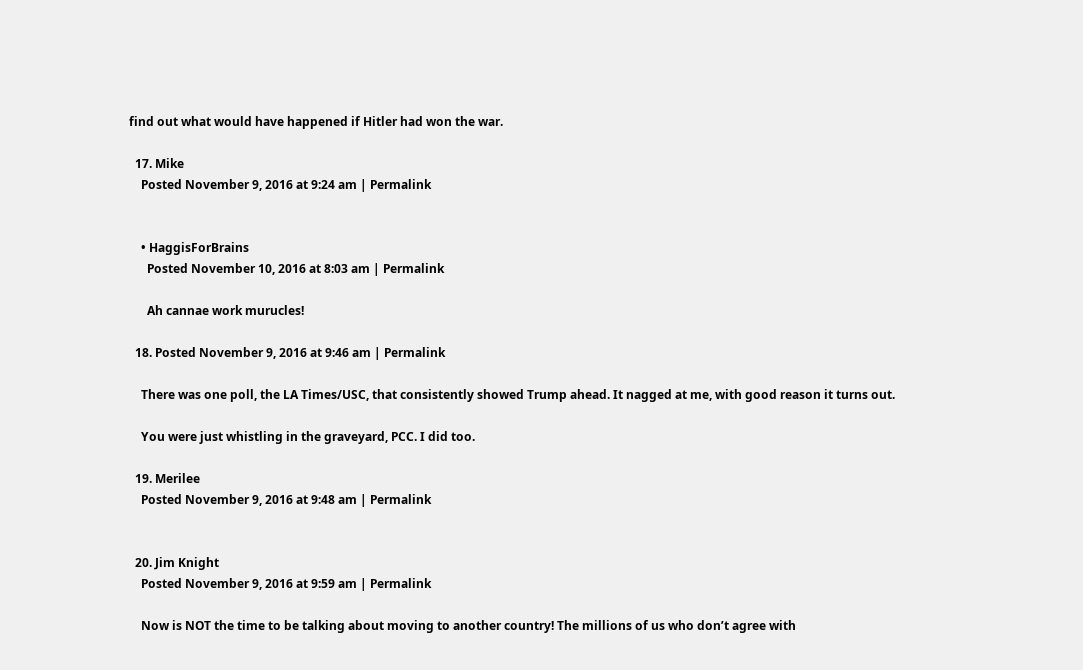find out what would have happened if Hitler had won the war.

  17. Mike
    Posted November 9, 2016 at 9:24 am | Permalink


    • HaggisForBrains
      Posted November 10, 2016 at 8:03 am | Permalink

      Ah cannae work murucles!

  18. Posted November 9, 2016 at 9:46 am | Permalink

    There was one poll, the LA Times/USC, that consistently showed Trump ahead. It nagged at me, with good reason it turns out.

    You were just whistling in the graveyard, PCC. I did too.

  19. Merilee
    Posted November 9, 2016 at 9:48 am | Permalink


  20. Jim Knight
    Posted November 9, 2016 at 9:59 am | Permalink

    Now is NOT the time to be talking about moving to another country! The millions of us who don’t agree with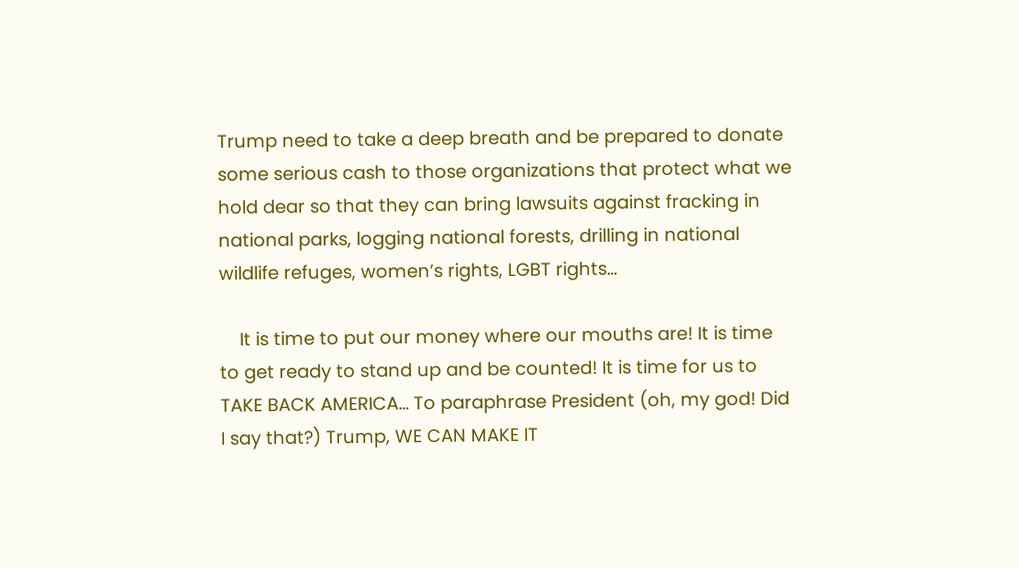Trump need to take a deep breath and be prepared to donate some serious cash to those organizations that protect what we hold dear so that they can bring lawsuits against fracking in national parks, logging national forests, drilling in national wildlife refuges, women’s rights, LGBT rights…

    It is time to put our money where our mouths are! It is time to get ready to stand up and be counted! It is time for us to TAKE BACK AMERICA… To paraphrase President (oh, my god! Did I say that?) Trump, WE CAN MAKE IT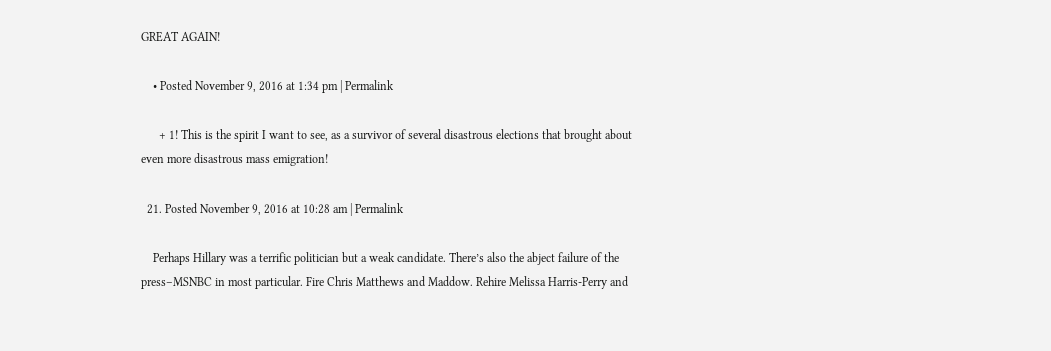GREAT AGAIN!

    • Posted November 9, 2016 at 1:34 pm | Permalink

      + 1! This is the spirit I want to see, as a survivor of several disastrous elections that brought about even more disastrous mass emigration!

  21. Posted November 9, 2016 at 10:28 am | Permalink

    Perhaps Hillary was a terrific politician but a weak candidate. There’s also the abject failure of the press–MSNBC in most particular. Fire Chris Matthews and Maddow. Rehire Melissa Harris-Perry and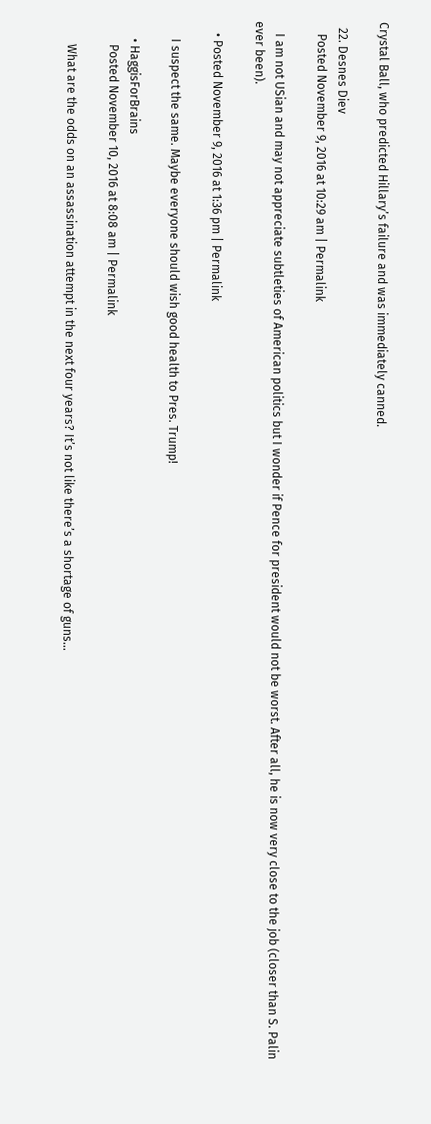Crystal Ball, who predicted Hillary’s failure and was immediately canned.

  22. Desnes Diev
    Posted November 9, 2016 at 10:29 am | Permalink

    I am not USian and may not appreciate subtleties of American politics but I wonder if Pence for president would not be worst. After all, he is now very close to the job (closer than S. Palin ever been).

    • Posted November 9, 2016 at 1:36 pm | Permalink

      I suspect the same. Maybe everyone should wish good health to Pres. Trump!

      • HaggisForBrains
        Posted November 10, 2016 at 8:08 am | Permalink

        What are the odds on an assassination attempt in the next four years? It’s not like there’s a shortage of guns…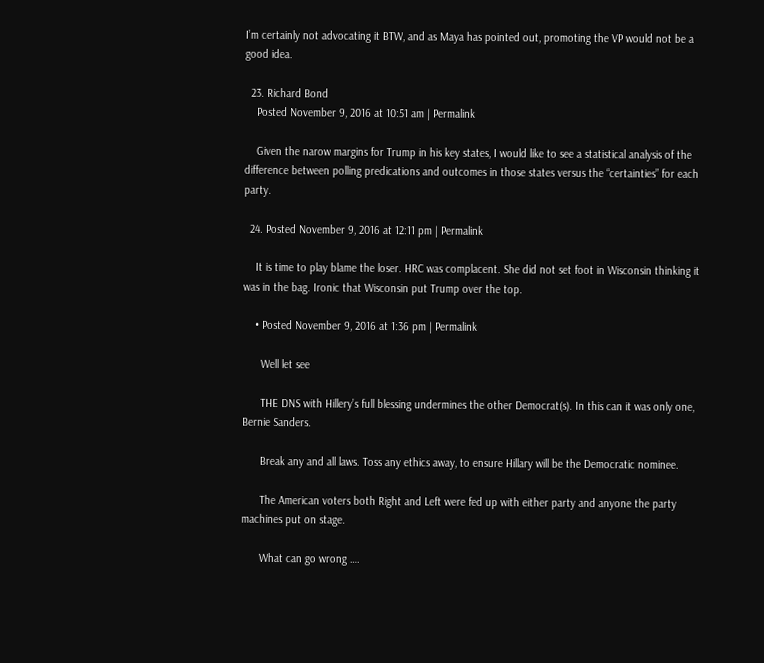I’m certainly not advocating it BTW, and as Maya has pointed out, promoting the VP would not be a good idea.

  23. Richard Bond
    Posted November 9, 2016 at 10:51 am | Permalink

    Given the narow margins for Trump in his key states, I would like to see a statistical analysis of the difference between polling predications and outcomes in those states versus the “certainties” for each party.

  24. Posted November 9, 2016 at 12:11 pm | Permalink

    It is time to play blame the loser. HRC was complacent. She did not set foot in Wisconsin thinking it was in the bag. Ironic that Wisconsin put Trump over the top.

    • Posted November 9, 2016 at 1:36 pm | Permalink

      Well let see

      THE DNS with Hillery’s full blessing undermines the other Democrat(s). In this can it was only one, Bernie Sanders.

      Break any and all laws. Toss any ethics away, to ensure Hillary will be the Democratic nominee.

      The American voters both Right and Left were fed up with either party and anyone the party machines put on stage.

      What can go wrong ….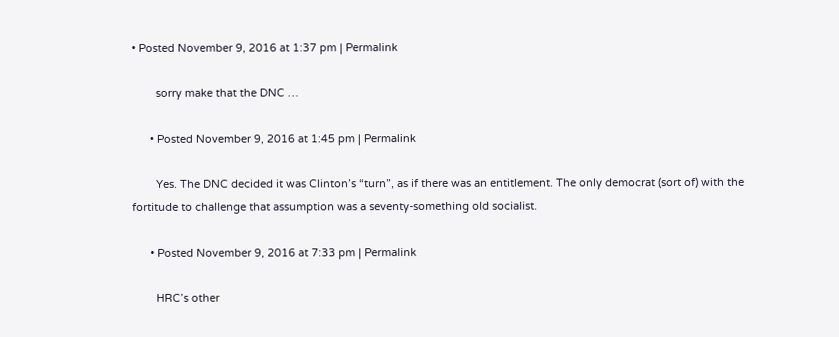• Posted November 9, 2016 at 1:37 pm | Permalink

        sorry make that the DNC …

      • Posted November 9, 2016 at 1:45 pm | Permalink

        Yes. The DNC decided it was Clinton’s “turn”, as if there was an entitlement. The only democrat (sort of) with the fortitude to challenge that assumption was a seventy-something old socialist.

      • Posted November 9, 2016 at 7:33 pm | Permalink

        HRC’s other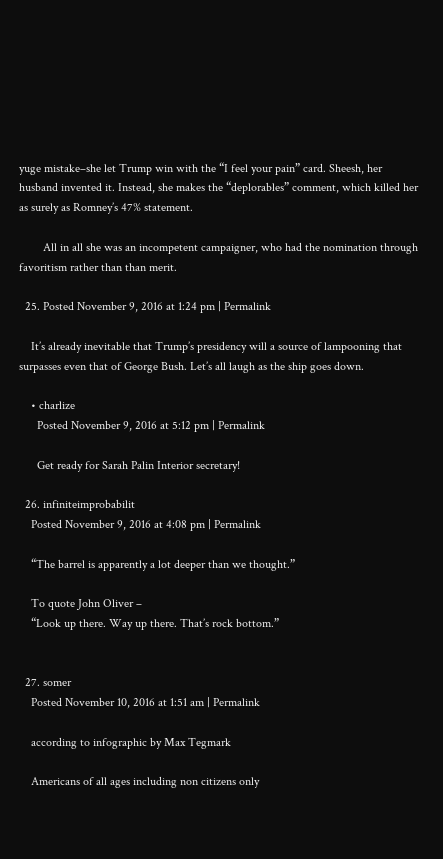yuge mistake–she let Trump win with the “I feel your pain” card. Sheesh, her husband invented it. Instead, she makes the “deplorables” comment, which killed her as surely as Romney’s 47% statement.

        All in all she was an incompetent campaigner, who had the nomination through favoritism rather than than merit.

  25. Posted November 9, 2016 at 1:24 pm | Permalink

    It’s already inevitable that Trump’s presidency will a source of lampooning that surpasses even that of George Bush. Let’s all laugh as the ship goes down.

    • charlize
      Posted November 9, 2016 at 5:12 pm | Permalink

      Get ready for Sarah Palin Interior secretary!

  26. infiniteimprobabilit
    Posted November 9, 2016 at 4:08 pm | Permalink

    “The barrel is apparently a lot deeper than we thought.”

    To quote John Oliver –
    “Look up there. Way up there. That’s rock bottom.”


  27. somer
    Posted November 10, 2016 at 1:51 am | Permalink

    according to infographic by Max Tegmark

    Americans of all ages including non citizens only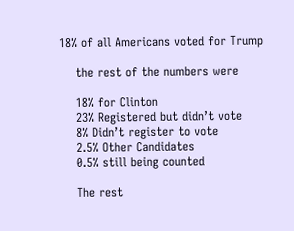18% of all Americans voted for Trump

    the rest of the numbers were

    18% for Clinton
    23% Registered but didn’t vote
    8% Didn’t register to vote
    2.5% Other Candidates
    0.5% still being counted

    The rest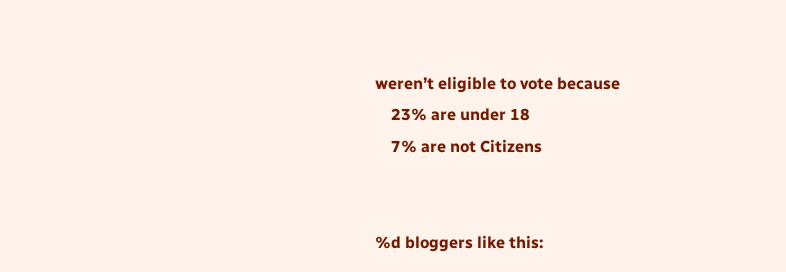weren’t eligible to vote because
    23% are under 18
    7% are not Citizens


%d bloggers like this: